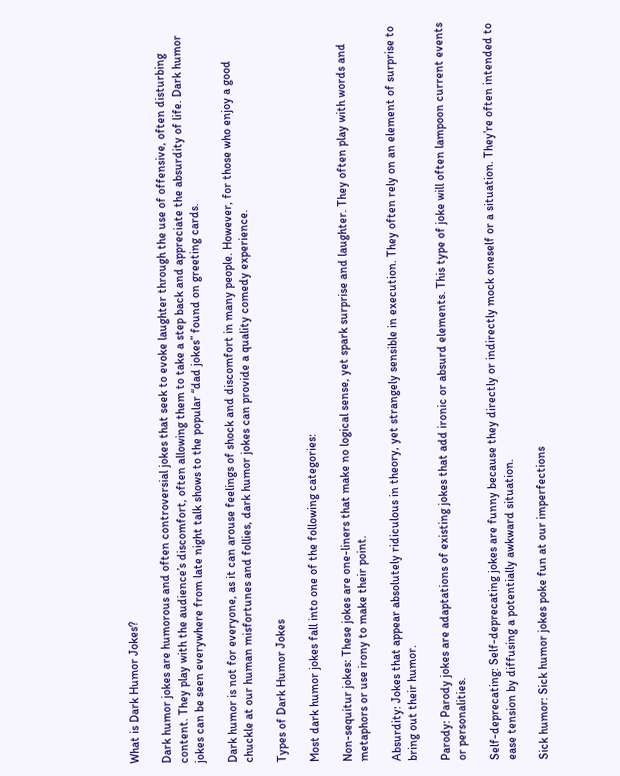What is Dark Humor Jokes?

Dark humor jokes are humorous and often controversial jokes that seek to evoke laughter through the use of offensive, often disturbing content. They play with the audience’s discomfort, often allowing them to take a step back and appreciate the absurdity of life. Dark humor jokes can be seen everywhere from late night talk shows to the popular “dad jokes” found on greeting cards.

Dark humor is not for everyone, as it can arouse feelings of shock and discomfort in many people. However, for those who enjoy a good chuckle at our human misfortunes and follies, dark humor jokes can provide a quality comedy experience.

Types of Dark Humor Jokes

Most dark humor jokes fall into one of the following categories:

Non-sequitur jokes: These jokes are one-liners that make no logical sense, yet spark surprise and laughter. They often play with words and metaphors or use irony to make their point.

Absurdity: Jokes that appear absolutely ridiculous in theory, yet strangely sensible in execution. They often rely on an element of surprise to bring out their humor.

Parody: Parody jokes are adaptations of existing jokes that add ironic or absurd elements. This type of joke will often lampoon current events or personalities.

Self-deprecating: Self-deprecating jokes are funny because they directly or indirectly mock oneself or a situation. They’re often intended to ease tension by diffusing a potentially awkward situation.

Sick humor: Sick humor jokes poke fun at our imperfections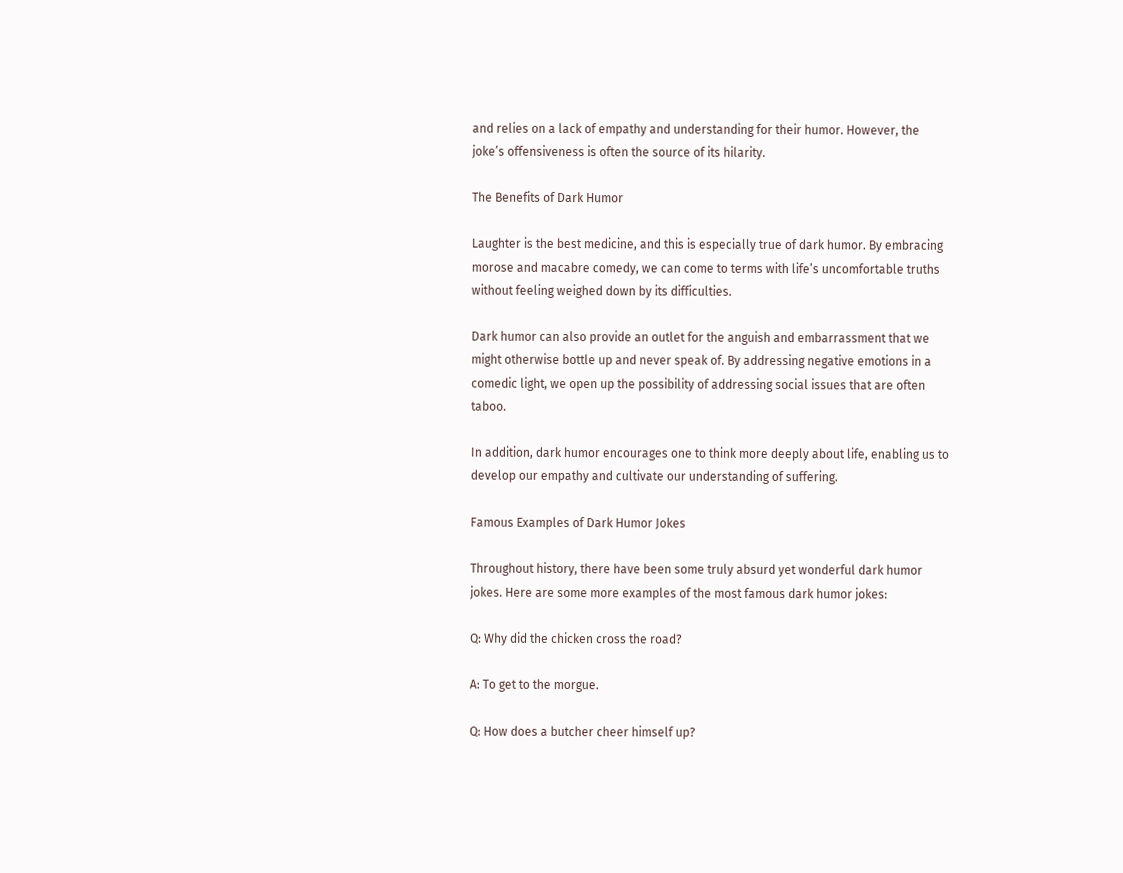and relies on a lack of empathy and understanding for their humor. However, the joke’s offensiveness is often the source of its hilarity.

The Benefits of Dark Humor

Laughter is the best medicine, and this is especially true of dark humor. By embracing morose and macabre comedy, we can come to terms with life’s uncomfortable truths without feeling weighed down by its difficulties.

Dark humor can also provide an outlet for the anguish and embarrassment that we might otherwise bottle up and never speak of. By addressing negative emotions in a comedic light, we open up the possibility of addressing social issues that are often taboo.

In addition, dark humor encourages one to think more deeply about life, enabling us to develop our empathy and cultivate our understanding of suffering.

Famous Examples of Dark Humor Jokes

Throughout history, there have been some truly absurd yet wonderful dark humor jokes. Here are some more examples of the most famous dark humor jokes:

Q: Why did the chicken cross the road?

A: To get to the morgue.

Q: How does a butcher cheer himself up?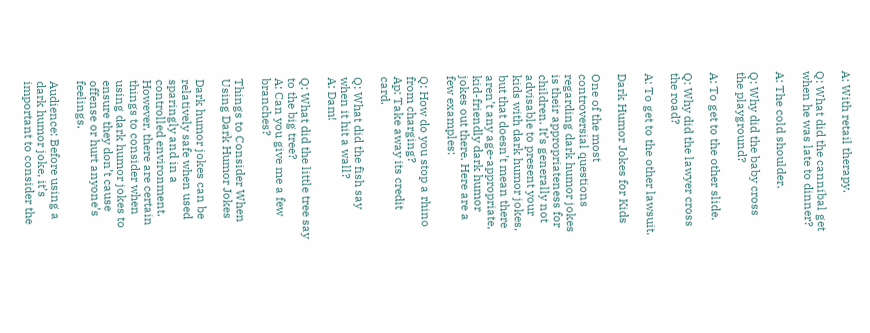A: With retail therapy.

Q: What did the cannibal get when he was late to dinner?

A: The cold shoulder.

Q: Why did the baby cross the playground?

A: To get to the other slide.

Q: Why did the lawyer cross the road?

A: To get to the other lawsuit.

Dark Humor Jokes for Kids

One of the most controversial questions regarding dark humor jokes is their appropriateness for children. It’s generally not advisable to present your kids with dark humor jokes, but that doesn’t mean there aren’t any age-appropriate, kid-friendly dark humor jokes out there. Here are a few examples:

Q: How do you stop a rhino from charging?
Ap: Take away its credit card.

Q: What did the fish say when it hit a wall?
A: Dam!

Q: What did the little tree say to the big tree?
A: Can you give me a few branches?

Things to Consider When Using Dark Humor Jokes

Dark humor jokes can be relatively safe when used sparingly and in a controlled environment. However, there are certain things to consider when using dark humor jokes to ensure they don’t cause offense or hurt anyone’s feelings.

Audience: Before using a dark humor joke, it’s important to consider the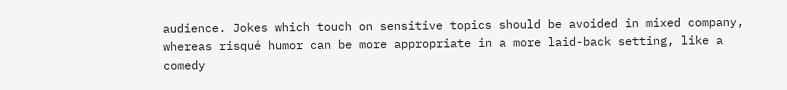audience. Jokes which touch on sensitive topics should be avoided in mixed company, whereas risqué humor can be more appropriate in a more laid-back setting, like a comedy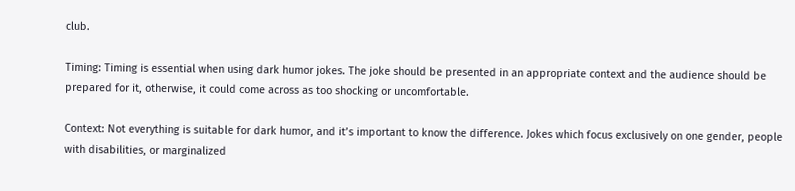club.

Timing: Timing is essential when using dark humor jokes. The joke should be presented in an appropriate context and the audience should be prepared for it, otherwise, it could come across as too shocking or uncomfortable.

Context: Not everything is suitable for dark humor, and it’s important to know the difference. Jokes which focus exclusively on one gender, people with disabilities, or marginalized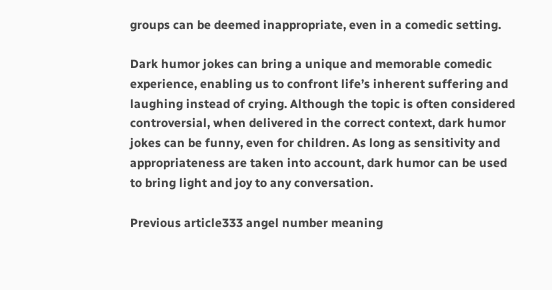groups can be deemed inappropriate, even in a comedic setting.

Dark humor jokes can bring a unique and memorable comedic experience, enabling us to confront life’s inherent suffering and laughing instead of crying. Although the topic is often considered controversial, when delivered in the correct context, dark humor jokes can be funny, even for children. As long as sensitivity and appropriateness are taken into account, dark humor can be used to bring light and joy to any conversation.

Previous article333 angel number meaning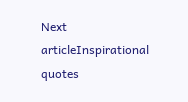Next articleInspirational quotes